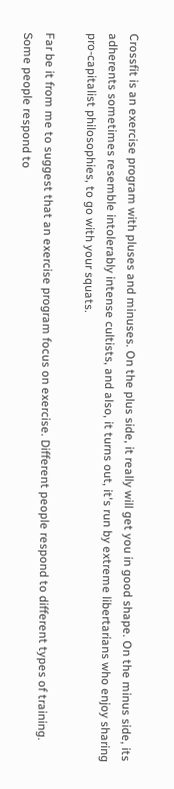Crossfit is an exercise program with pluses and minuses. On the plus side, it really will get you in good shape. On the minus side, its adherents sometimes resemble intolerably intense cultists, and also, it turns out, it's run by extreme libertarians who enjoy sharing pro-capitalist philosophies, to go with your squats.

Far be it from me to suggest that an exercise program focus on exercise. Different people respond to different types of training. Some people respond to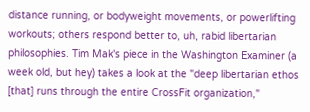distance running, or bodyweight movements, or powerlifting workouts; others respond better to, uh, rabid libertarian philosophies. Tim Mak's piece in the Washington Examiner (a week old, but hey) takes a look at the "deep libertarian ethos [that] runs through the entire CrossFit organization,"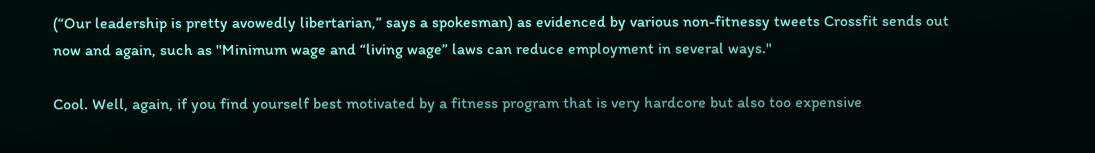(“Our leadership is pretty avowedly libertarian,” says a spokesman) as evidenced by various non-fitnessy tweets Crossfit sends out now and again, such as "Minimum wage and “living wage” laws can reduce employment in several ways."

Cool. Well, again, if you find yourself best motivated by a fitness program that is very hardcore but also too expensive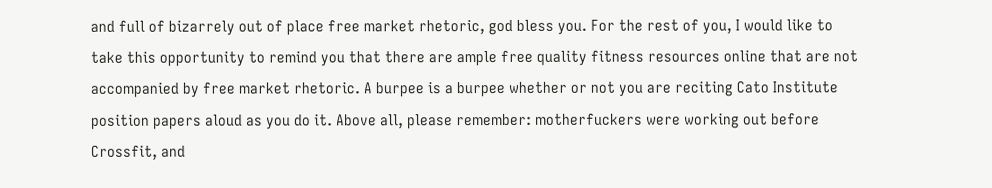and full of bizarrely out of place free market rhetoric, god bless you. For the rest of you, I would like to take this opportunity to remind you that there are ample free quality fitness resources online that are not accompanied by free market rhetoric. A burpee is a burpee whether or not you are reciting Cato Institute position papers aloud as you do it. Above all, please remember: motherfuckers were working out before Crossfit, and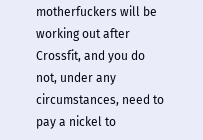motherfuckers will be working out after Crossfit, and you do not, under any circumstances, need to pay a nickel to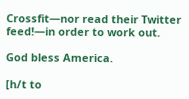Crossfit—nor read their Twitter feed!—in order to work out.

God bless America.

[h/t to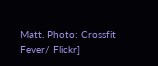Matt. Photo: Crossfit Fever/ Flickr]